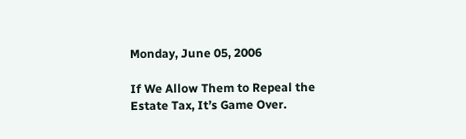Monday, June 05, 2006

If We Allow Them to Repeal the Estate Tax, It’s Game Over.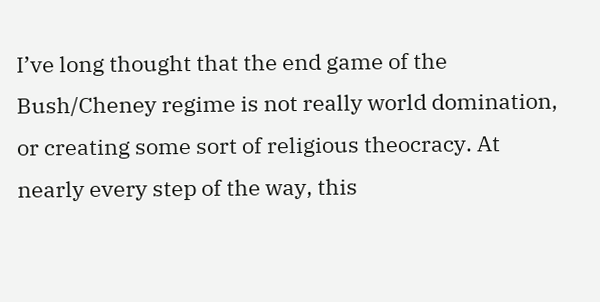I’ve long thought that the end game of the Bush/Cheney regime is not really world domination, or creating some sort of religious theocracy. At nearly every step of the way, this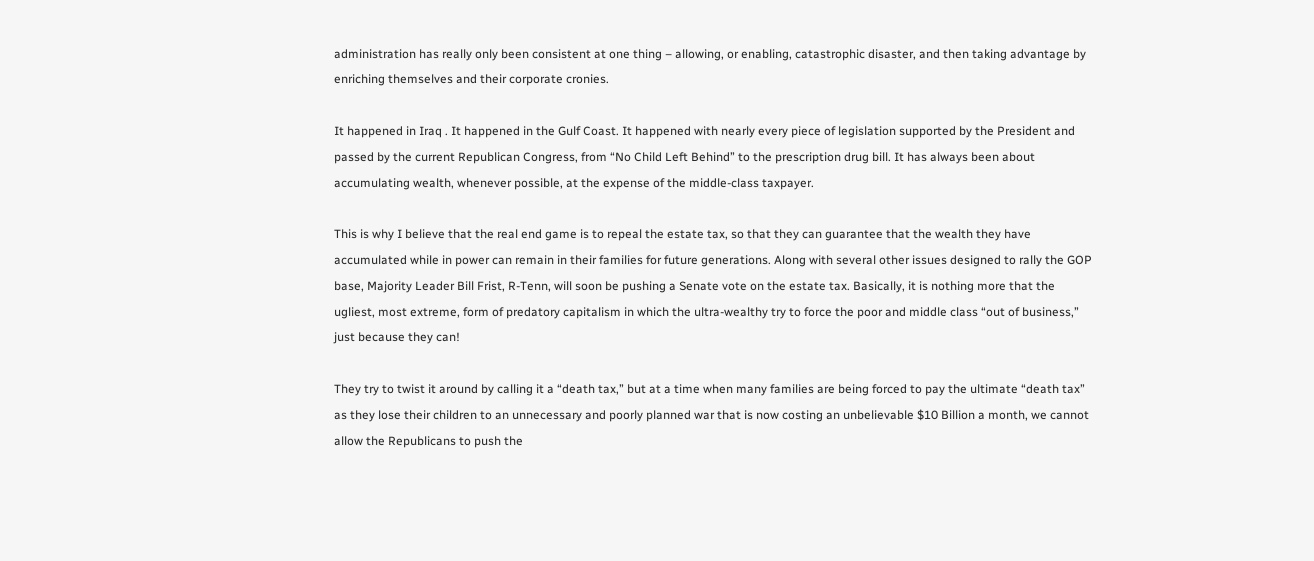administration has really only been consistent at one thing – allowing, or enabling, catastrophic disaster, and then taking advantage by enriching themselves and their corporate cronies.

It happened in Iraq . It happened in the Gulf Coast. It happened with nearly every piece of legislation supported by the President and passed by the current Republican Congress, from “No Child Left Behind” to the prescription drug bill. It has always been about accumulating wealth, whenever possible, at the expense of the middle-class taxpayer.

This is why I believe that the real end game is to repeal the estate tax, so that they can guarantee that the wealth they have accumulated while in power can remain in their families for future generations. Along with several other issues designed to rally the GOP base, Majority Leader Bill Frist, R-Tenn, will soon be pushing a Senate vote on the estate tax. Basically, it is nothing more that the ugliest, most extreme, form of predatory capitalism in which the ultra-wealthy try to force the poor and middle class “out of business,” just because they can!

They try to twist it around by calling it a “death tax,” but at a time when many families are being forced to pay the ultimate “death tax” as they lose their children to an unnecessary and poorly planned war that is now costing an unbelievable $10 Billion a month, we cannot allow the Republicans to push the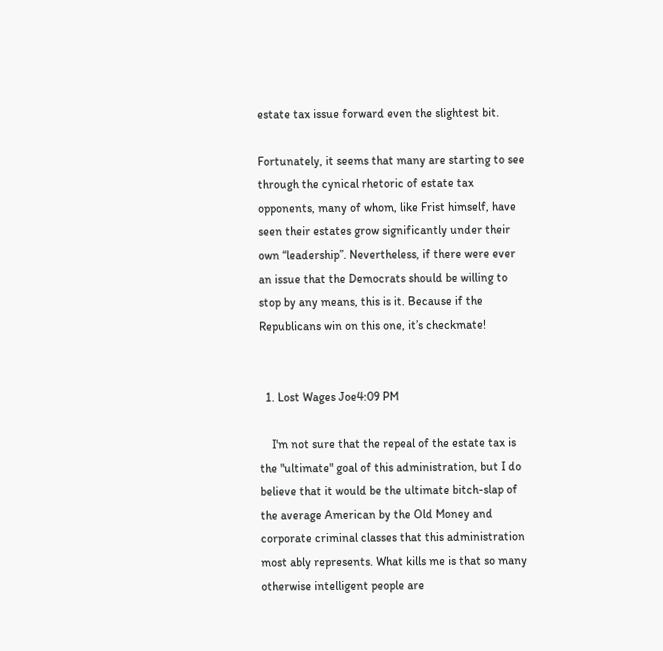estate tax issue forward even the slightest bit.

Fortunately, it seems that many are starting to see through the cynical rhetoric of estate tax opponents, many of whom, like Frist himself, have seen their estates grow significantly under their own “leadership”. Nevertheless, if there were ever an issue that the Democrats should be willing to stop by any means, this is it. Because if the Republicans win on this one, it’s checkmate!


  1. Lost Wages Joe4:09 PM

    I'm not sure that the repeal of the estate tax is the "ultimate" goal of this administration, but I do believe that it would be the ultimate bitch-slap of the average American by the Old Money and corporate criminal classes that this administration most ably represents. What kills me is that so many otherwise intelligent people are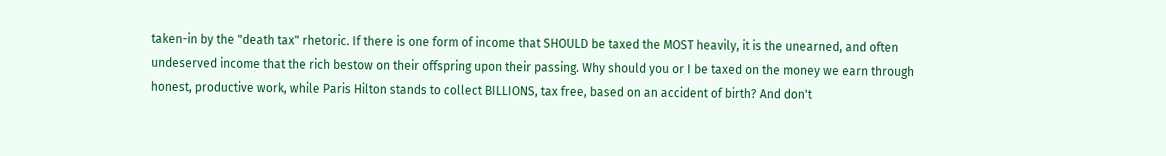taken-in by the "death tax" rhetoric. If there is one form of income that SHOULD be taxed the MOST heavily, it is the unearned, and often undeserved income that the rich bestow on their offspring upon their passing. Why should you or I be taxed on the money we earn through honest, productive work, while Paris Hilton stands to collect BILLIONS, tax free, based on an accident of birth? And don't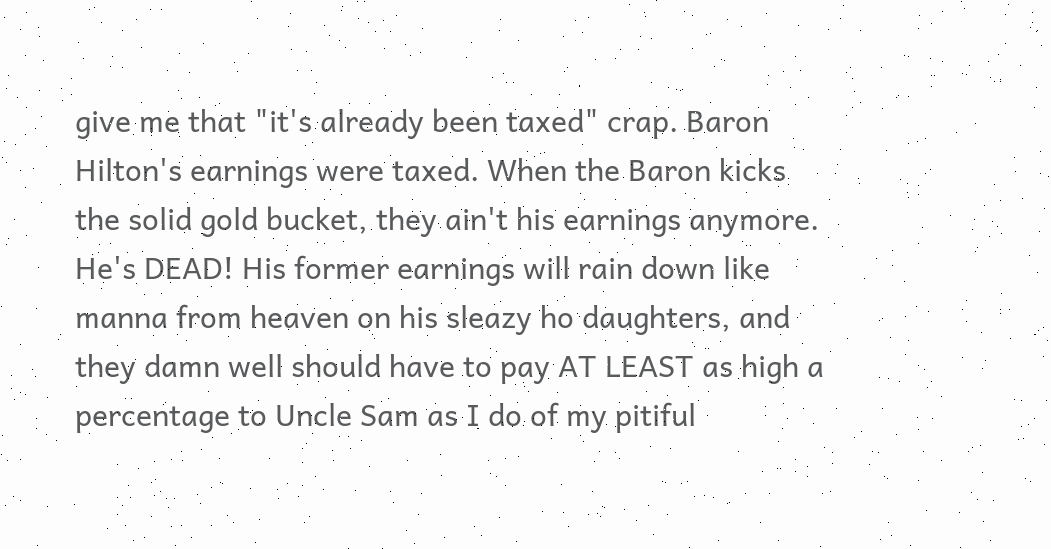give me that "it's already been taxed" crap. Baron Hilton's earnings were taxed. When the Baron kicks the solid gold bucket, they ain't his earnings anymore. He's DEAD! His former earnings will rain down like manna from heaven on his sleazy ho daughters, and they damn well should have to pay AT LEAST as high a percentage to Uncle Sam as I do of my pitiful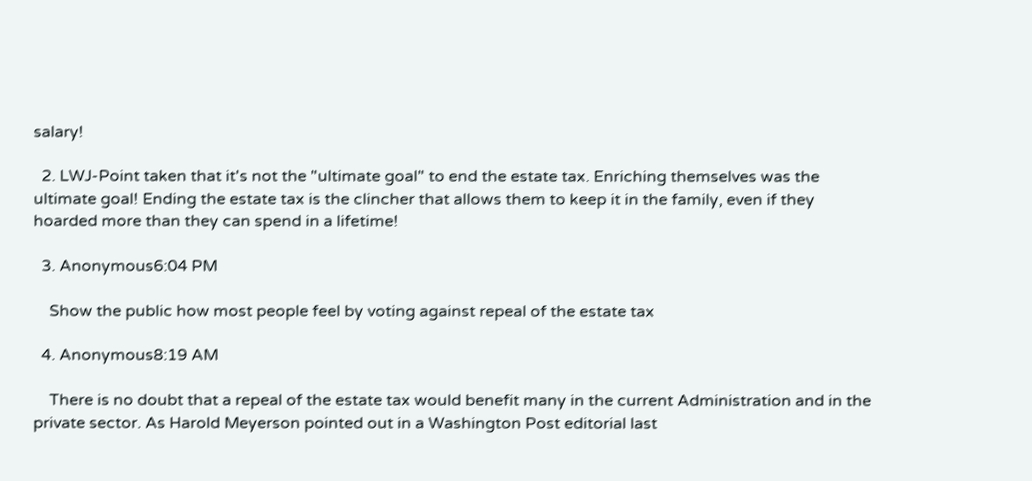salary!

  2. LWJ-Point taken that it's not the "ultimate goal" to end the estate tax. Enriching themselves was the ultimate goal! Ending the estate tax is the clincher that allows them to keep it in the family, even if they hoarded more than they can spend in a lifetime!

  3. Anonymous6:04 PM

    Show the public how most people feel by voting against repeal of the estate tax

  4. Anonymous8:19 AM

    There is no doubt that a repeal of the estate tax would benefit many in the current Administration and in the private sector. As Harold Meyerson pointed out in a Washington Post editorial last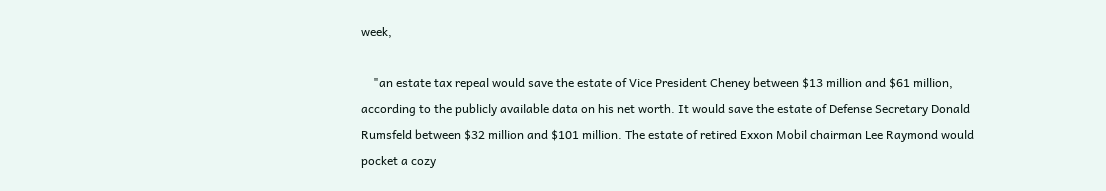week,

    "an estate tax repeal would save the estate of Vice President Cheney between $13 million and $61 million, according to the publicly available data on his net worth. It would save the estate of Defense Secretary Donald Rumsfeld between $32 million and $101 million. The estate of retired Exxon Mobil chairman Lee Raymond would pocket a cozy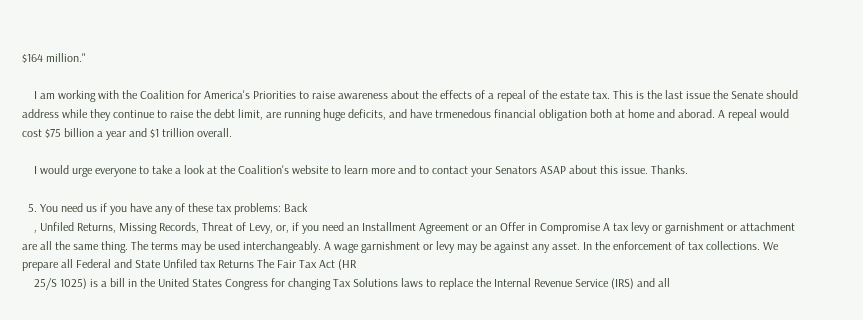$164 million."

    I am working with the Coalition for America's Priorities to raise awareness about the effects of a repeal of the estate tax. This is the last issue the Senate should address while they continue to raise the debt limit, are running huge deficits, and have trmenedous financial obligation both at home and aborad. A repeal would cost $75 billion a year and $1 trillion overall.

    I would urge everyone to take a look at the Coalition's website to learn more and to contact your Senators ASAP about this issue. Thanks.

  5. You need us if you have any of these tax problems: Back
    , Unfiled Returns, Missing Records, Threat of Levy, or, if you need an Installment Agreement or an Offer in Compromise A tax levy or garnishment or attachment are all the same thing. The terms may be used interchangeably. A wage garnishment or levy may be against any asset. In the enforcement of tax collections. We prepare all Federal and State Unfiled tax Returns The Fair Tax Act (HR
    25/S 1025) is a bill in the United States Congress for changing Tax Solutions laws to replace the Internal Revenue Service (IRS) and all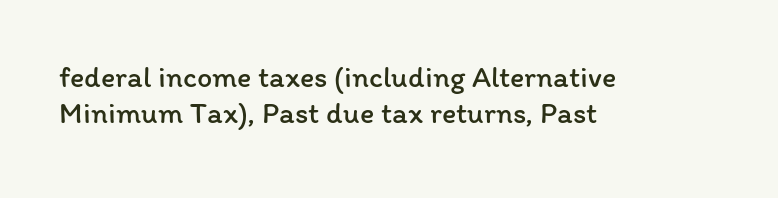federal income taxes (including Alternative Minimum Tax), Past due tax returns, Past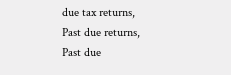due tax returns, Past due returns, Past due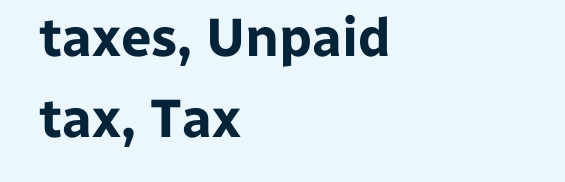taxes, Unpaid tax, Tax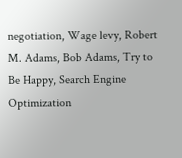negotiation, Wage levy, Robert M. Adams, Bob Adams, Try to Be Happy, Search Engine Optimization